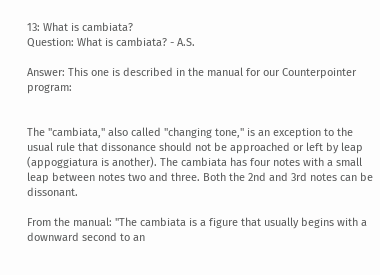13: What is cambiata?
Question: What is cambiata? - A.S.

Answer: This one is described in the manual for our Counterpointer program:


The "cambiata," also called "changing tone," is an exception to the usual rule that dissonance should not be approached or left by leap (appoggiatura is another). The cambiata has four notes with a small leap between notes two and three. Both the 2nd and 3rd notes can be dissonant.

From the manual: "The cambiata is a figure that usually begins with a downward second to an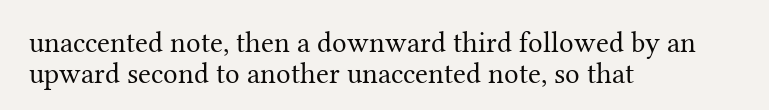unaccented note, then a downward third followed by an upward second to another unaccented note, so that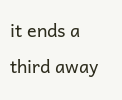it ends a third away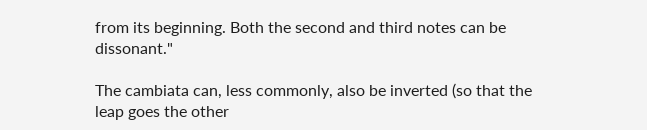from its beginning. Both the second and third notes can be dissonant."

The cambiata can, less commonly, also be inverted (so that the leap goes the other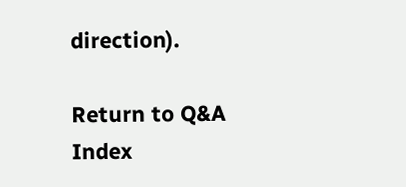direction).

Return to Q&A Index